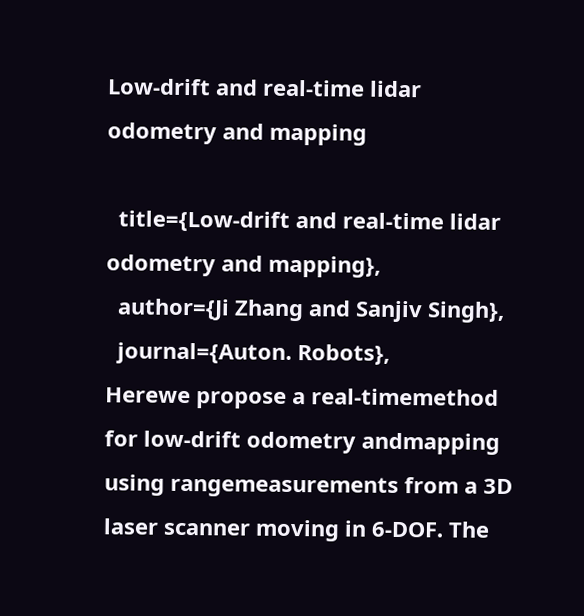Low-drift and real-time lidar odometry and mapping

  title={Low-drift and real-time lidar odometry and mapping},
  author={Ji Zhang and Sanjiv Singh},
  journal={Auton. Robots},
Herewe propose a real-timemethod for low-drift odometry andmapping using rangemeasurements from a 3D laser scanner moving in 6-DOF. The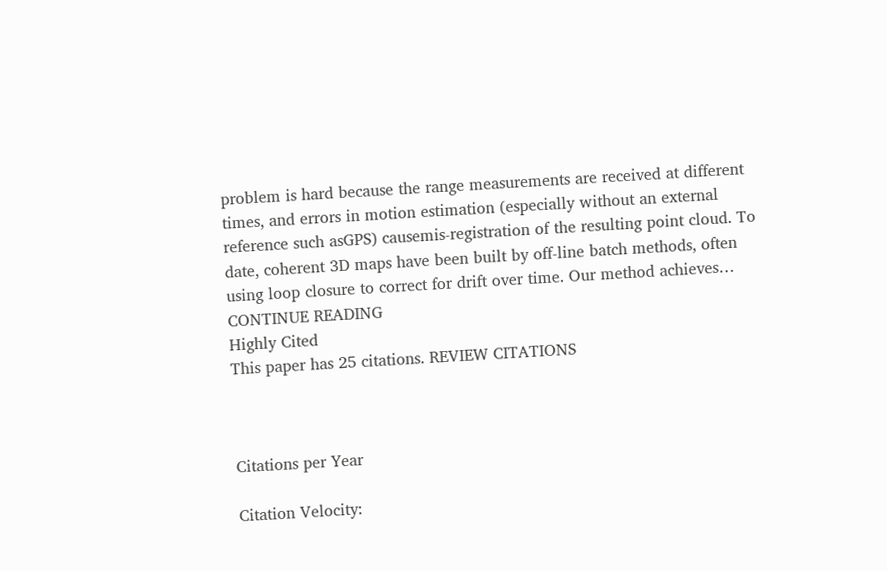problem is hard because the range measurements are received at different times, and errors in motion estimation (especially without an external reference such asGPS) causemis-registration of the resulting point cloud. To date, coherent 3D maps have been built by off-line batch methods, often using loop closure to correct for drift over time. Our method achieves… CONTINUE READING
Highly Cited
This paper has 25 citations. REVIEW CITATIONS



Citations per Year

Citation Velocity: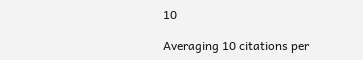10

Averaging 10 citations per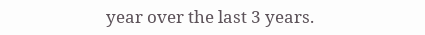year over the last 3 years.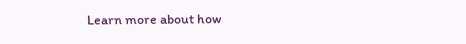Learn more about how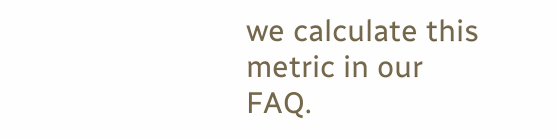we calculate this metric in our FAQ.